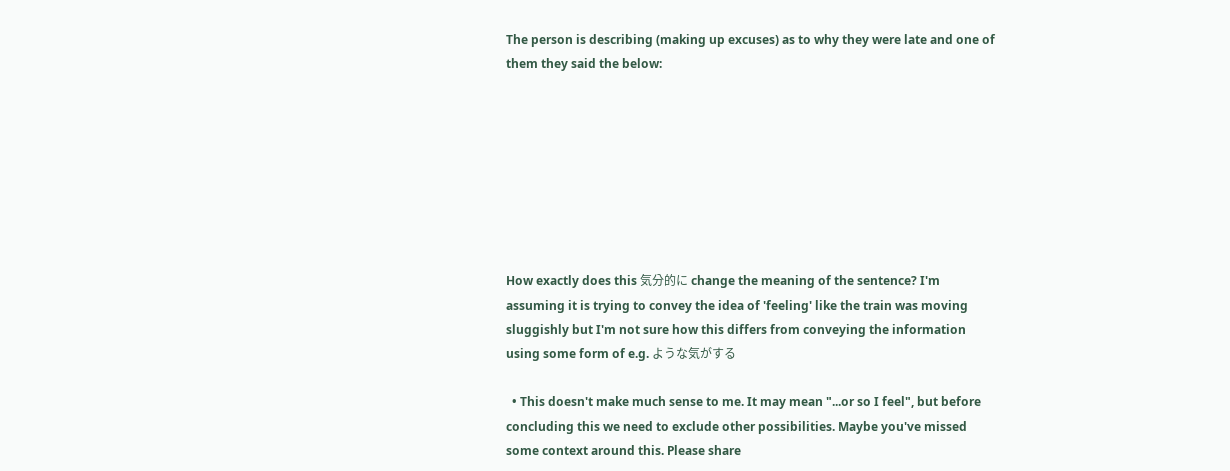The person is describing (making up excuses) as to why they were late and one of them they said the below:








How exactly does this 気分的に change the meaning of the sentence? I'm assuming it is trying to convey the idea of 'feeling' like the train was moving sluggishly but I'm not sure how this differs from conveying the information using some form of e.g. ような気がする

  • This doesn't make much sense to me. It may mean "...or so I feel", but before concluding this we need to exclude other possibilities. Maybe you've missed some context around this. Please share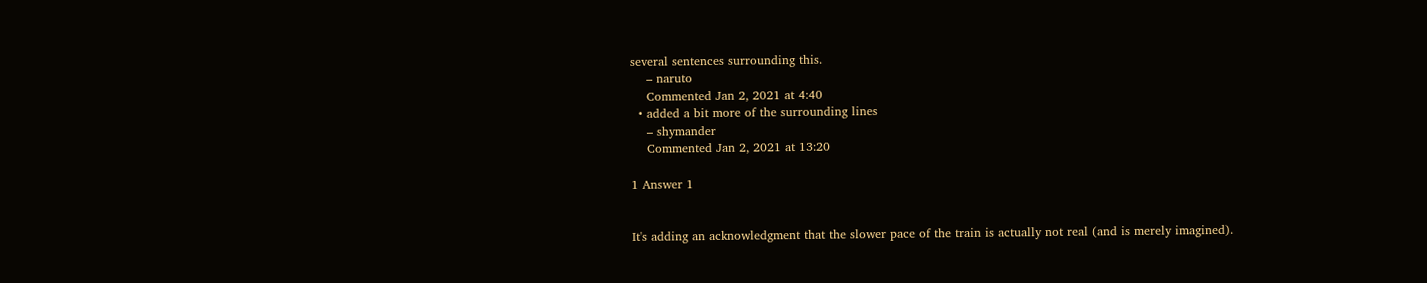several sentences surrounding this.
    – naruto
    Commented Jan 2, 2021 at 4:40
  • added a bit more of the surrounding lines
    – shymander
    Commented Jan 2, 2021 at 13:20

1 Answer 1


It's adding an acknowledgment that the slower pace of the train is actually not real (and is merely imagined).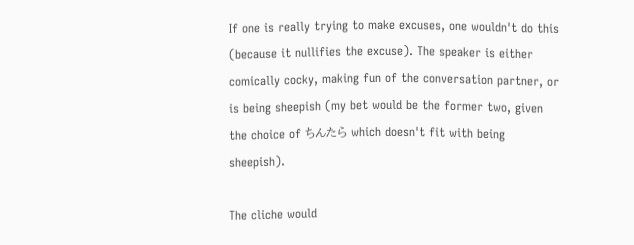If one is really trying to make excuses, one wouldn't do this (because it nullifies the excuse). The speaker is either comically cocky, making fun of the conversation partner, or is being sheepish (my bet would be the former two, given the choice of ちんたら which doesn't fit with being sheepish).

The cliche would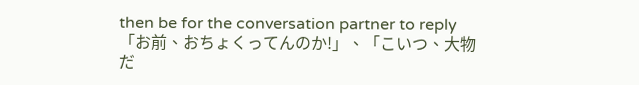then be for the conversation partner to reply 「お前、おちょくってんのか!」、「こいつ、大物だ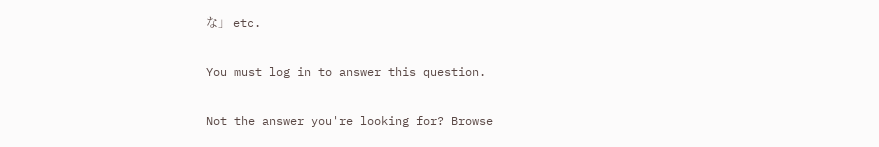な」 etc.

You must log in to answer this question.

Not the answer you're looking for? Browse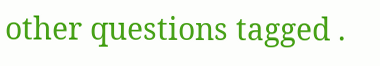other questions tagged .